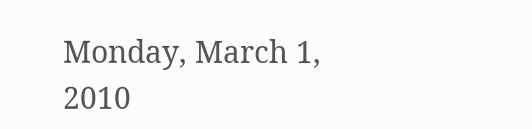Monday, March 1, 2010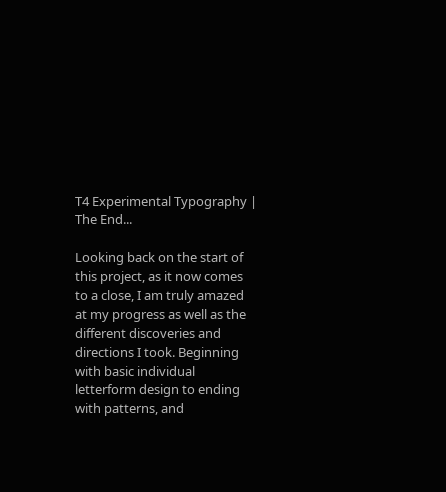T4 Experimental Typography | The End...

Looking back on the start of this project, as it now comes to a close, I am truly amazed at my progress as well as the different discoveries and directions I took. Beginning with basic individual letterform design to ending with patterns, and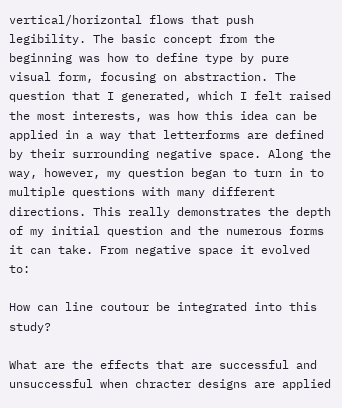vertical/horizontal flows that push legibility. The basic concept from the beginning was how to define type by pure visual form, focusing on abstraction. The question that I generated, which I felt raised the most interests, was how this idea can be applied in a way that letterforms are defined by their surrounding negative space. Along the way, however, my question began to turn in to multiple questions with many different directions. This really demonstrates the depth of my initial question and the numerous forms it can take. From negative space it evolved to:

How can line coutour be integrated into this study?

What are the effects that are successful and unsuccessful when chracter designs are applied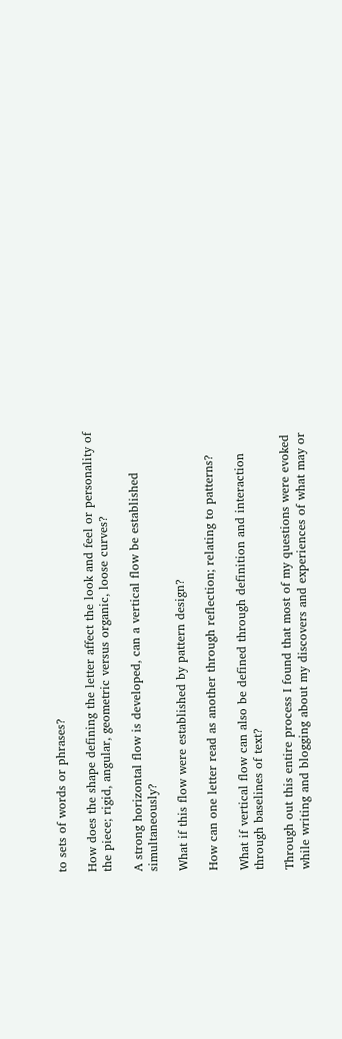to sets of words or phrases?

How does the shape defining the letter affect the look and feel or personality of the piece; rigid, angular, geometric versus organic, loose curves?

A strong horizontal flow is developed, can a vertical flow be established simultaneously?

What if this flow were established by pattern design?

How can one letter read as another through reflection; relating to patterns?

What if vertical flow can also be defined through definition and interaction through baselines of text?

Through out this entire process I found that most of my questions were evoked while writing and blogging about my discovers and experiences of what may or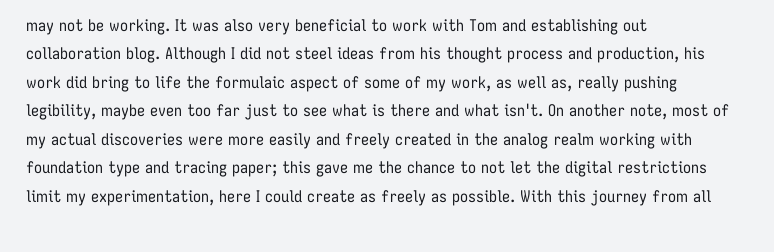may not be working. It was also very beneficial to work with Tom and establishing out collaboration blog. Although I did not steel ideas from his thought process and production, his work did bring to life the formulaic aspect of some of my work, as well as, really pushing legibility, maybe even too far just to see what is there and what isn't. On another note, most of my actual discoveries were more easily and freely created in the analog realm working with foundation type and tracing paper; this gave me the chance to not let the digital restrictions limit my experimentation, here I could create as freely as possible. With this journey from all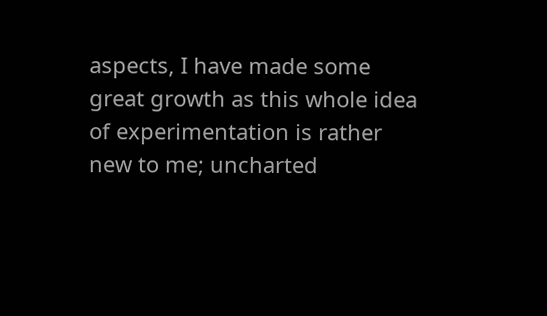aspects, I have made some great growth as this whole idea of experimentation is rather new to me; uncharted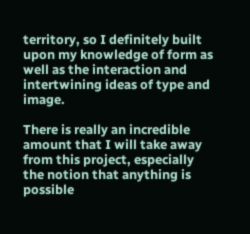territory, so I definitely built upon my knowledge of form as well as the interaction and intertwining ideas of type and image.

There is really an incredible amount that I will take away from this project, especially the notion that anything is possible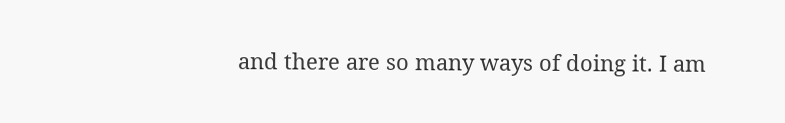and there are so many ways of doing it. I am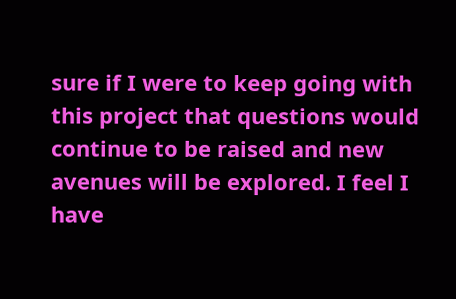sure if I were to keep going with this project that questions would continue to be raised and new avenues will be explored. I feel I have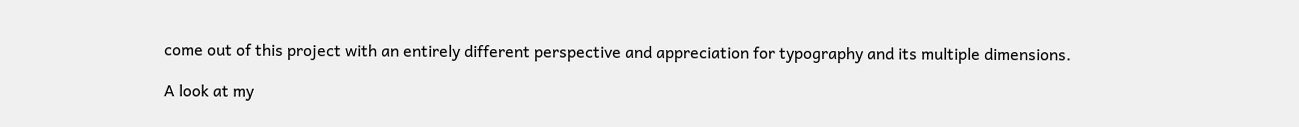come out of this project with an entirely different perspective and appreciation for typography and its multiple dimensions.

A look at my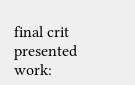final crit presented work: